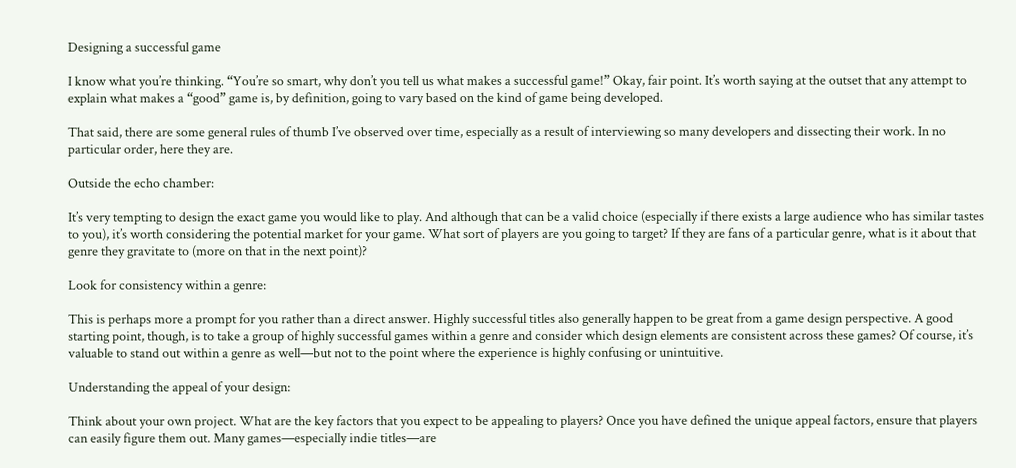Designing a successful game

I know what you’re thinking. “You’re so smart, why don’t you tell us what makes a successful game!” Okay, fair point. It’s worth saying at the outset that any attempt to explain what makes a “good” game is, by definition, going to vary based on the kind of game being developed.

That said, there are some general rules of thumb I’ve observed over time, especially as a result of interviewing so many developers and dissecting their work. In no particular order, here they are.

Outside the echo chamber:

It’s very tempting to design the exact game you would like to play. And although that can be a valid choice (especially if there exists a large audience who has similar tastes to you), it’s worth considering the potential market for your game. What sort of players are you going to target? If they are fans of a particular genre, what is it about that genre they gravitate to (more on that in the next point)?

Look for consistency within a genre:

This is perhaps more a prompt for you rather than a direct answer. Highly successful titles also generally happen to be great from a game design perspective. A good starting point, though, is to take a group of highly successful games within a genre and consider which design elements are consistent across these games? Of course, it’s valuable to stand out within a genre as well—but not to the point where the experience is highly confusing or unintuitive.

Understanding the appeal of your design:

Think about your own project. What are the key factors that you expect to be appealing to players? Once you have defined the unique appeal factors, ensure that players can easily figure them out. Many games—especially indie titles—are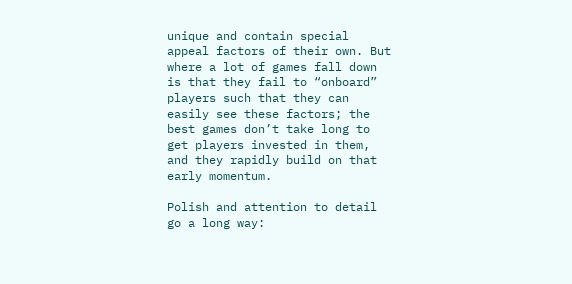unique and contain special appeal factors of their own. But where a lot of games fall down is that they fail to “onboard” players such that they can easily see these factors; the best games don’t take long to get players invested in them, and they rapidly build on that early momentum.

Polish and attention to detail go a long way: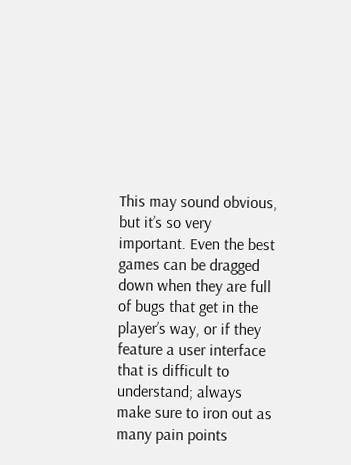This may sound obvious, but it’s so very important. Even the best games can be dragged down when they are full of bugs that get in the player’s way, or if they feature a user interface that is difficult to understand; always make sure to iron out as many pain points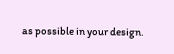as possible in your design.